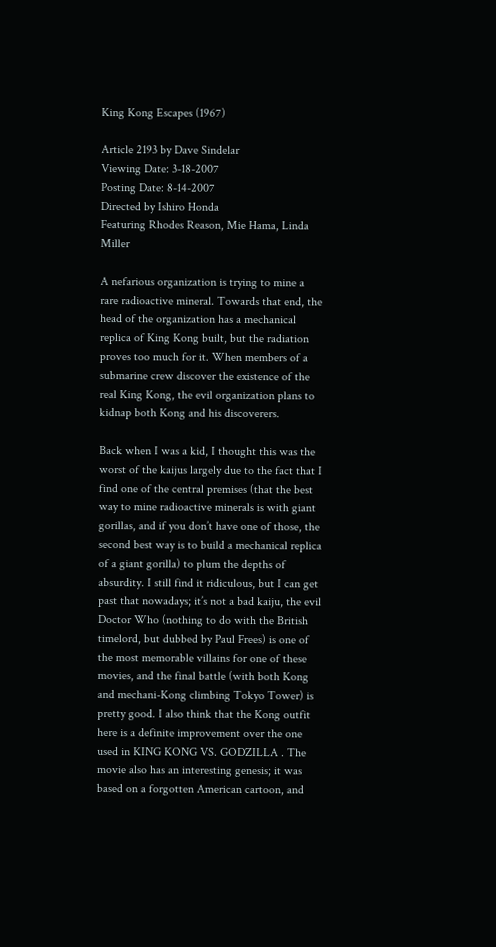King Kong Escapes (1967)

Article 2193 by Dave Sindelar
Viewing Date: 3-18-2007
Posting Date: 8-14-2007
Directed by Ishiro Honda
Featuring Rhodes Reason, Mie Hama, Linda Miller

A nefarious organization is trying to mine a rare radioactive mineral. Towards that end, the head of the organization has a mechanical replica of King Kong built, but the radiation proves too much for it. When members of a submarine crew discover the existence of the real King Kong, the evil organization plans to kidnap both Kong and his discoverers.

Back when I was a kid, I thought this was the worst of the kaijus largely due to the fact that I find one of the central premises (that the best way to mine radioactive minerals is with giant gorillas, and if you don’t have one of those, the second best way is to build a mechanical replica of a giant gorilla) to plum the depths of absurdity. I still find it ridiculous, but I can get past that nowadays; it’s not a bad kaiju, the evil Doctor Who (nothing to do with the British timelord, but dubbed by Paul Frees) is one of the most memorable villains for one of these movies, and the final battle (with both Kong and mechani-Kong climbing Tokyo Tower) is pretty good. I also think that the Kong outfit here is a definite improvement over the one used in KING KONG VS. GODZILLA . The movie also has an interesting genesis; it was based on a forgotten American cartoon, and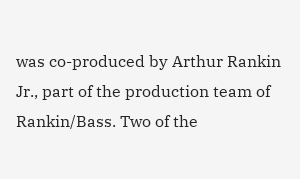was co-produced by Arthur Rankin Jr., part of the production team of Rankin/Bass. Two of the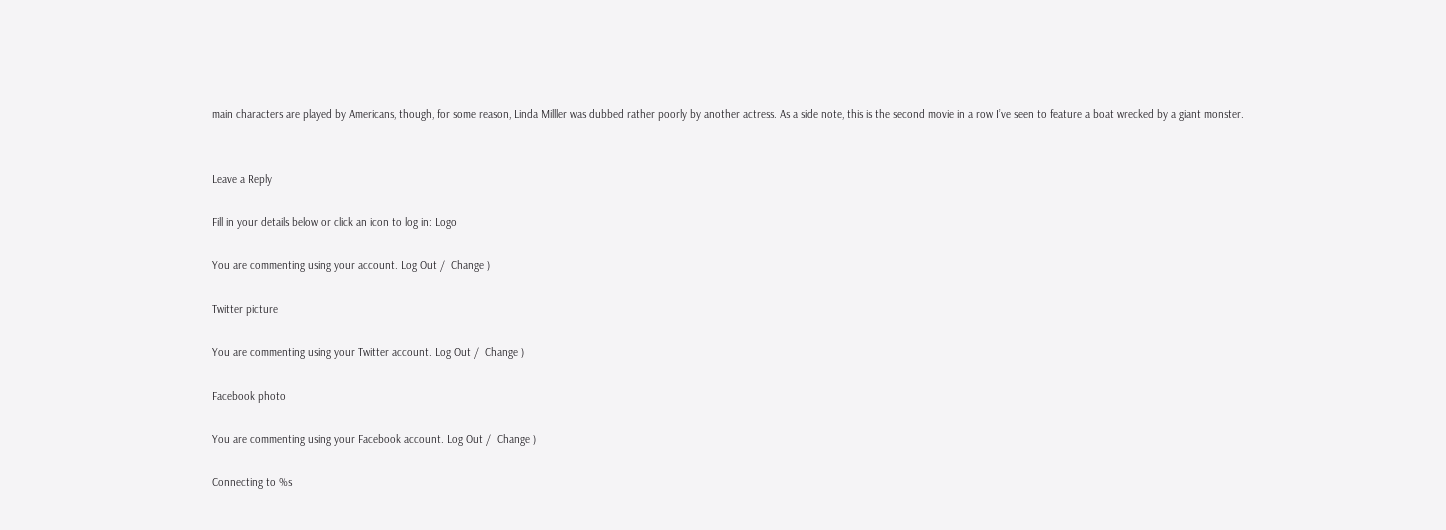main characters are played by Americans, though, for some reason, Linda Milller was dubbed rather poorly by another actress. As a side note, this is the second movie in a row I’ve seen to feature a boat wrecked by a giant monster.


Leave a Reply

Fill in your details below or click an icon to log in: Logo

You are commenting using your account. Log Out /  Change )

Twitter picture

You are commenting using your Twitter account. Log Out /  Change )

Facebook photo

You are commenting using your Facebook account. Log Out /  Change )

Connecting to %s